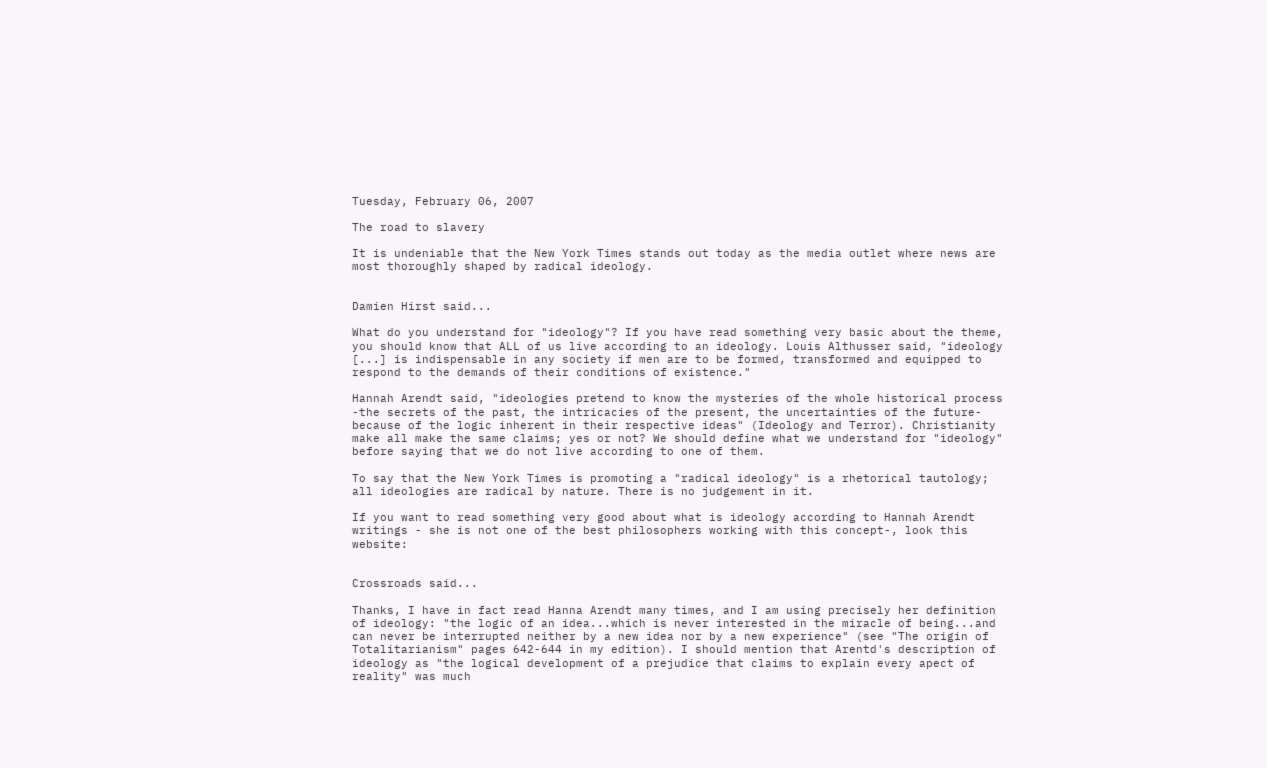Tuesday, February 06, 2007

The road to slavery

It is undeniable that the New York Times stands out today as the media outlet where news are most thoroughly shaped by radical ideology.


Damien Hirst said...

What do you understand for "ideology"? If you have read something very basic about the theme, you should know that ALL of us live according to an ideology. Louis Althusser said, "ideology [...] is indispensable in any society if men are to be formed, transformed and equipped to respond to the demands of their conditions of existence."

Hannah Arendt said, "ideologies pretend to know the mysteries of the whole historical process -the secrets of the past, the intricacies of the present, the uncertainties of the future-because of the logic inherent in their respective ideas" (Ideology and Terror). Christianity make all make the same claims; yes or not? We should define what we understand for "ideology" before saying that we do not live according to one of them.

To say that the New York Times is promoting a "radical ideology" is a rhetorical tautology; all ideologies are radical by nature. There is no judgement in it.

If you want to read something very good about what is ideology according to Hannah Arendt writings - she is not one of the best philosophers working with this concept-, look this website:


Crossroads said...

Thanks, I have in fact read Hanna Arendt many times, and I am using precisely her definition of ideology: "the logic of an idea...which is never interested in the miracle of being...and can never be interrupted neither by a new idea nor by a new experience" (see "The origin of Totalitarianism" pages 642-644 in my edition). I should mention that Arentd's description of ideology as "the logical development of a prejudice that claims to explain every apect of reality" was much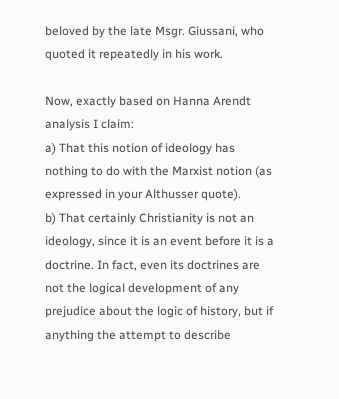beloved by the late Msgr. Giussani, who quoted it repeatedly in his work.

Now, exactly based on Hanna Arendt analysis I claim:
a) That this notion of ideology has nothing to do with the Marxist notion (as expressed in your Althusser quote).
b) That certainly Christianity is not an ideology, since it is an event before it is a doctrine. In fact, even its doctrines are not the logical development of any prejudice about the logic of history, but if anything the attempt to describe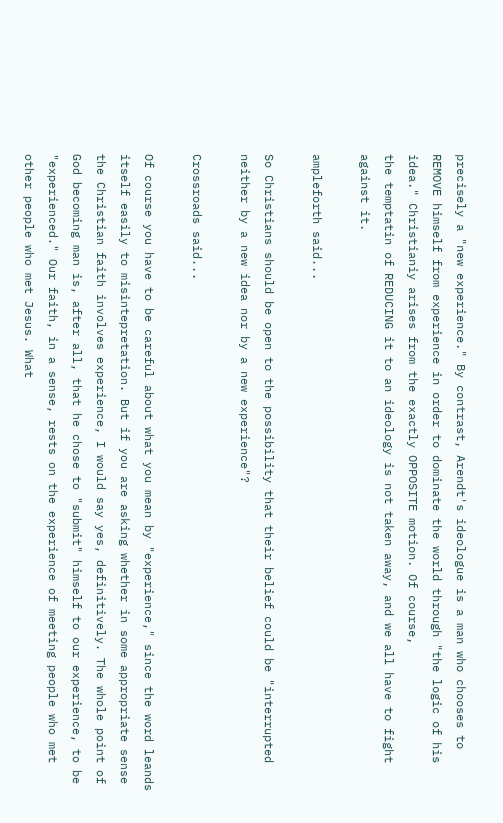precisely a "new experience." By contrast, Arendt's ideologue is a man who chooses to REMOVE himself from experience in order to dominate the world through "the logic of his idea." Christianiy arises from the exactly OPPOSITE motion. Of course,
the temptatin of REDUCING it to an ideology is not taken away, and we all have to fight against it.

ampleforth said...

So Christians should be open to the possibility that their belief could be "interrupted neither by a new idea nor by a new experience"?

Crossroads said...

Of course you have to be careful about what you mean by "experience," since the word leands itself easily to misintepretation. But if you are asking whether in some appropriate sense the Christian faith involves experience, I would say yes, definitively. The whole point of God becoming man is, after all, that he chose to "submit" himself to our experience, to be "experienced." Our faith, in a sense, rests on the experience of meeting people who met other people who met Jesus. What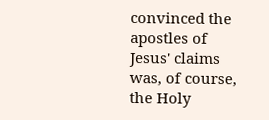convinced the apostles of Jesus' claims was, of course, the Holy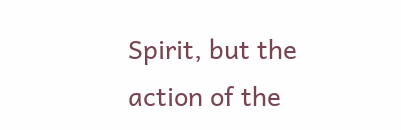Spirit, but the action of the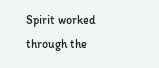Spirit worked through the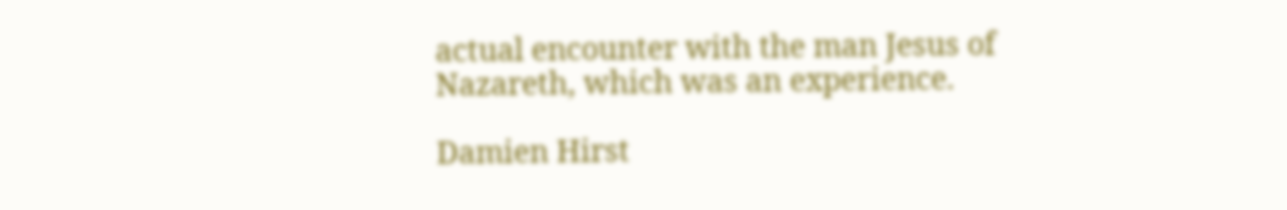actual encounter with the man Jesus of Nazareth, which was an experience.

Damien Hirst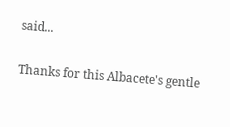said...

Thanks for this Albacete's gentle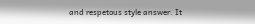and respetous style answer. It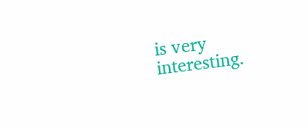is very interesting.